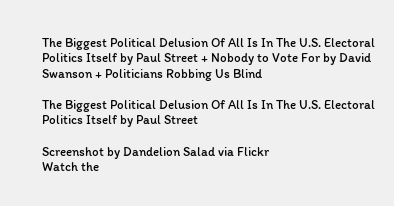The Biggest Political Delusion Of All Is In The U.S. Electoral Politics Itself by Paul Street + Nobody to Vote For by David Swanson + Politicians Robbing Us Blind

The Biggest Political Delusion Of All Is In The U.S. Electoral Politics Itself by Paul Street

Screenshot by Dandelion Salad via Flickr
Watch the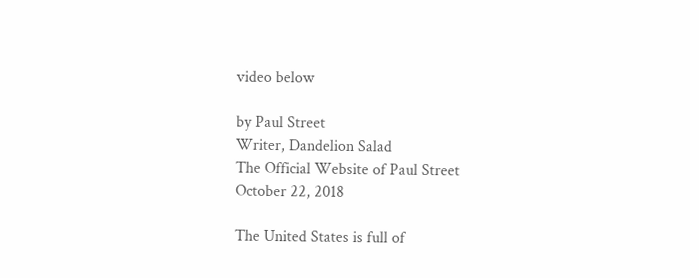video below

by Paul Street
Writer, Dandelion Salad
The Official Website of Paul Street
October 22, 2018

The United States is full of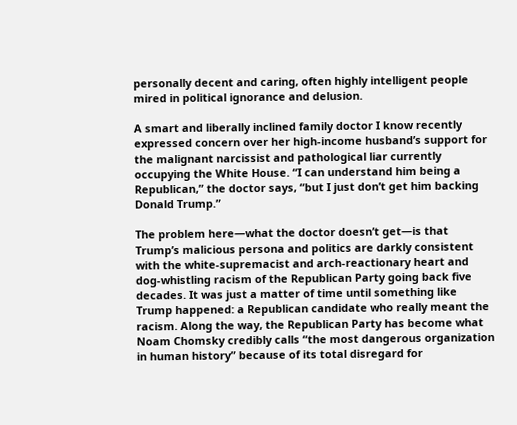personally decent and caring, often highly intelligent people mired in political ignorance and delusion.

A smart and liberally inclined family doctor I know recently expressed concern over her high-income husband’s support for the malignant narcissist and pathological liar currently occupying the White House. “I can understand him being a Republican,” the doctor says, “but I just don’t get him backing Donald Trump.”

The problem here—what the doctor doesn’t get—is that Trump’s malicious persona and politics are darkly consistent with the white-supremacist and arch-reactionary heart and dog-whistling racism of the Republican Party going back five decades. It was just a matter of time until something like Trump happened: a Republican candidate who really meant the racism. Along the way, the Republican Party has become what Noam Chomsky credibly calls “the most dangerous organization in human history” because of its total disregard for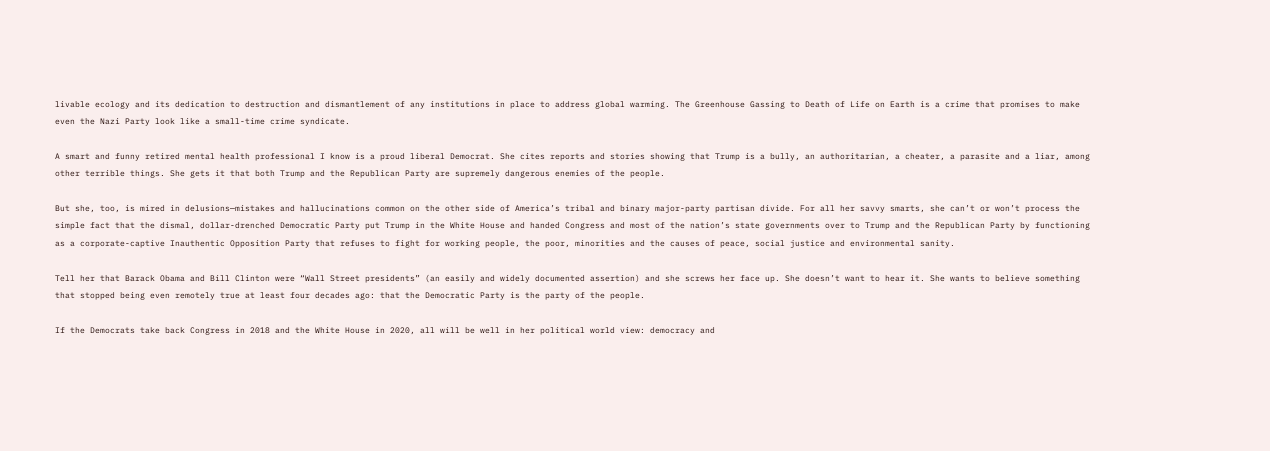livable ecology and its dedication to destruction and dismantlement of any institutions in place to address global warming. The Greenhouse Gassing to Death of Life on Earth is a crime that promises to make even the Nazi Party look like a small-time crime syndicate.

A smart and funny retired mental health professional I know is a proud liberal Democrat. She cites reports and stories showing that Trump is a bully, an authoritarian, a cheater, a parasite and a liar, among other terrible things. She gets it that both Trump and the Republican Party are supremely dangerous enemies of the people.

But she, too, is mired in delusions—mistakes and hallucinations common on the other side of America’s tribal and binary major-party partisan divide. For all her savvy smarts, she can’t or won’t process the simple fact that the dismal, dollar-drenched Democratic Party put Trump in the White House and handed Congress and most of the nation’s state governments over to Trump and the Republican Party by functioning as a corporate-captive Inauthentic Opposition Party that refuses to fight for working people, the poor, minorities and the causes of peace, social justice and environmental sanity.

Tell her that Barack Obama and Bill Clinton were “Wall Street presidents” (an easily and widely documented assertion) and she screws her face up. She doesn’t want to hear it. She wants to believe something that stopped being even remotely true at least four decades ago: that the Democratic Party is the party of the people.

If the Democrats take back Congress in 2018 and the White House in 2020, all will be well in her political world view: democracy and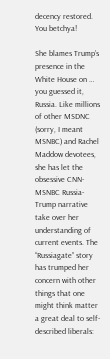decency restored. You betchya!

She blames Trump’s presence in the White House on … you guessed it, Russia. Like millions of other MSDNC (sorry, I meant MSNBC) and Rachel Maddow devotees, she has let the obsessive CNN-MSNBC Russia-Trump narrative take over her understanding of current events. The “Russiagate” story has trumped her concern with other things that one might think matter a great deal to self-described liberals: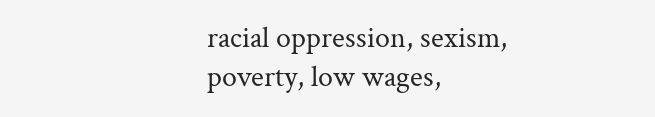racial oppression, sexism, poverty, low wages,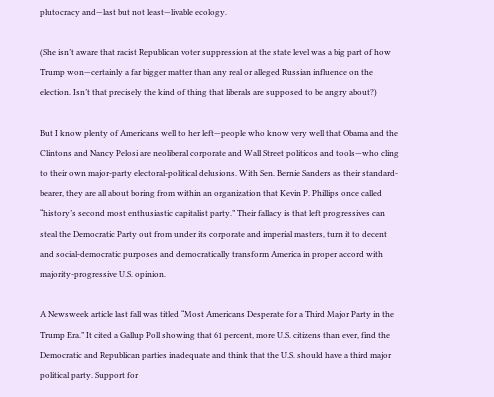plutocracy and—last but not least—livable ecology.

(She isn’t aware that racist Republican voter suppression at the state level was a big part of how Trump won—certainly a far bigger matter than any real or alleged Russian influence on the election. Isn’t that precisely the kind of thing that liberals are supposed to be angry about?)

But I know plenty of Americans well to her left—people who know very well that Obama and the Clintons and Nancy Pelosi are neoliberal corporate and Wall Street politicos and tools—who cling to their own major-party electoral-political delusions. With Sen. Bernie Sanders as their standard-bearer, they are all about boring from within an organization that Kevin P. Phillips once called “history’s second most enthusiastic capitalist party.” Their fallacy is that left progressives can steal the Democratic Party out from under its corporate and imperial masters, turn it to decent and social-democratic purposes and democratically transform America in proper accord with majority-progressive U.S. opinion.

A Newsweek article last fall was titled “Most Americans Desperate for a Third Major Party in the Trump Era.” It cited a Gallup Poll showing that 61 percent, more U.S. citizens than ever, find the Democratic and Republican parties inadequate and think that the U.S. should have a third major political party. Support for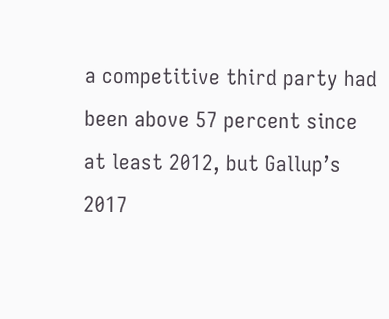a competitive third party had been above 57 percent since at least 2012, but Gallup’s 2017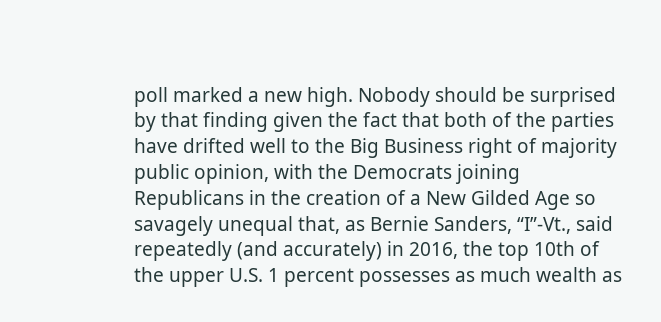poll marked a new high. Nobody should be surprised by that finding given the fact that both of the parties have drifted well to the Big Business right of majority public opinion, with the Democrats joining Republicans in the creation of a New Gilded Age so savagely unequal that, as Bernie Sanders, “I”-Vt., said repeatedly (and accurately) in 2016, the top 10th of the upper U.S. 1 percent possesses as much wealth as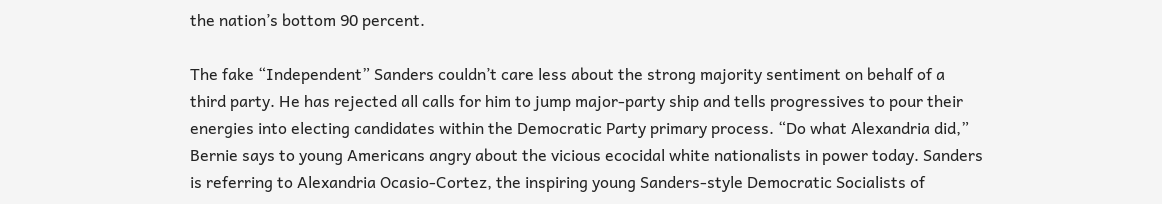the nation’s bottom 90 percent.

The fake “Independent” Sanders couldn’t care less about the strong majority sentiment on behalf of a third party. He has rejected all calls for him to jump major-party ship and tells progressives to pour their energies into electing candidates within the Democratic Party primary process. “Do what Alexandria did,” Bernie says to young Americans angry about the vicious ecocidal white nationalists in power today. Sanders is referring to Alexandria Ocasio-Cortez, the inspiring young Sanders-style Democratic Socialists of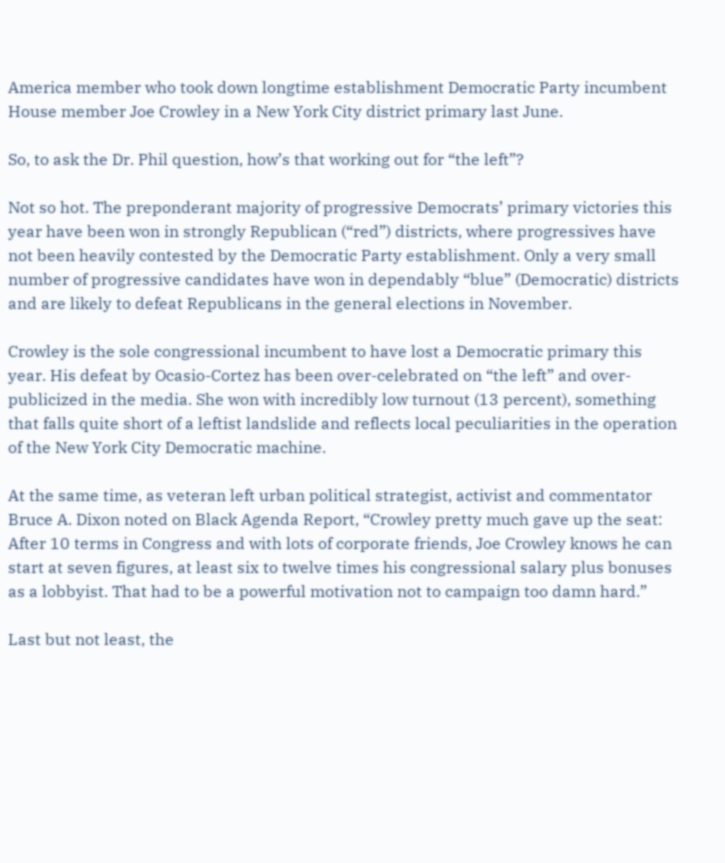America member who took down longtime establishment Democratic Party incumbent House member Joe Crowley in a New York City district primary last June.

So, to ask the Dr. Phil question, how’s that working out for “the left”?

Not so hot. The preponderant majority of progressive Democrats’ primary victories this year have been won in strongly Republican (“red”) districts, where progressives have not been heavily contested by the Democratic Party establishment. Only a very small number of progressive candidates have won in dependably “blue” (Democratic) districts and are likely to defeat Republicans in the general elections in November.

Crowley is the sole congressional incumbent to have lost a Democratic primary this year. His defeat by Ocasio-Cortez has been over-celebrated on “the left” and over-publicized in the media. She won with incredibly low turnout (13 percent), something that falls quite short of a leftist landslide and reflects local peculiarities in the operation of the New York City Democratic machine.

At the same time, as veteran left urban political strategist, activist and commentator Bruce A. Dixon noted on Black Agenda Report, “Crowley pretty much gave up the seat: After 10 terms in Congress and with lots of corporate friends, Joe Crowley knows he can start at seven figures, at least six to twelve times his congressional salary plus bonuses as a lobbyist. That had to be a powerful motivation not to campaign too damn hard.”

Last but not least, the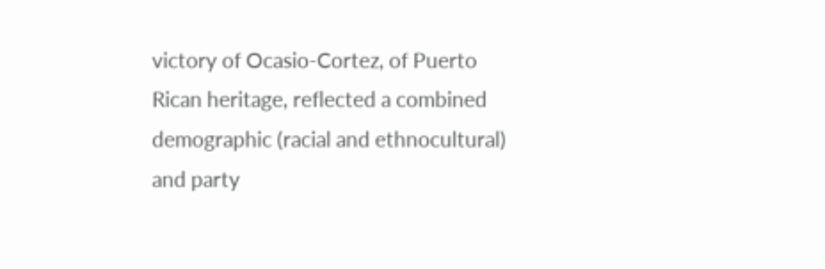victory of Ocasio-Cortez, of Puerto Rican heritage, reflected a combined demographic (racial and ethnocultural) and party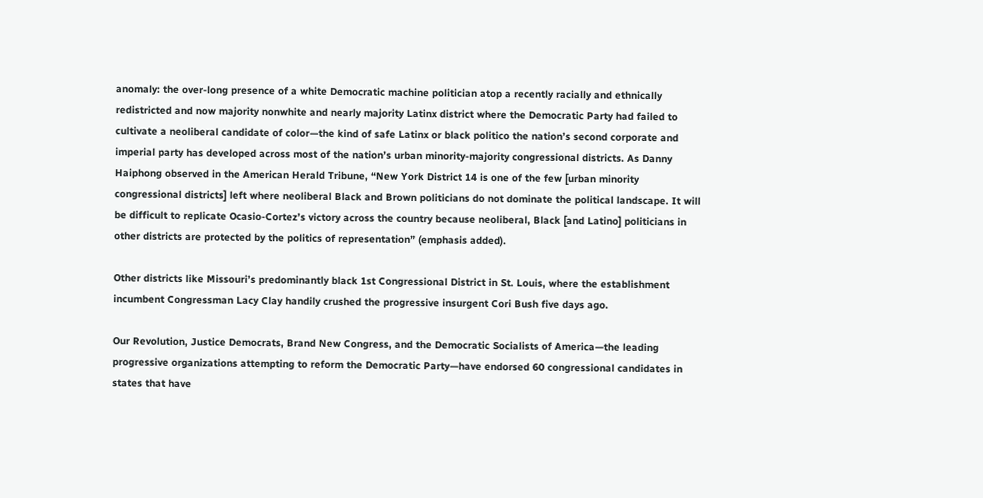anomaly: the over-long presence of a white Democratic machine politician atop a recently racially and ethnically redistricted and now majority nonwhite and nearly majority Latinx district where the Democratic Party had failed to cultivate a neoliberal candidate of color—the kind of safe Latinx or black politico the nation’s second corporate and imperial party has developed across most of the nation’s urban minority-majority congressional districts. As Danny Haiphong observed in the American Herald Tribune, “New York District 14 is one of the few [urban minority congressional districts] left where neoliberal Black and Brown politicians do not dominate the political landscape. It will be difficult to replicate Ocasio-Cortez’s victory across the country because neoliberal, Black [and Latino] politicians in other districts are protected by the politics of representation” (emphasis added).

Other districts like Missouri’s predominantly black 1st Congressional District in St. Louis, where the establishment incumbent Congressman Lacy Clay handily crushed the progressive insurgent Cori Bush five days ago.

Our Revolution, Justice Democrats, Brand New Congress, and the Democratic Socialists of America—the leading progressive organizations attempting to reform the Democratic Party—have endorsed 60 congressional candidates in states that have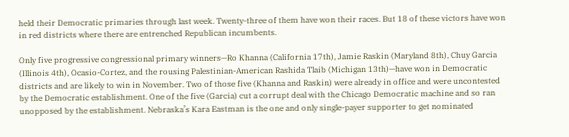held their Democratic primaries through last week. Twenty-three of them have won their races. But 18 of these victors have won in red districts where there are entrenched Republican incumbents.

Only five progressive congressional primary winners—Ro Khanna (California 17th), Jamie Raskin (Maryland 8th), Chuy Garcia (Illinois 4th), Ocasio-Cortez, and the rousing Palestinian-American Rashida Tlaib (Michigan 13th)—have won in Democratic districts and are likely to win in November. Two of those five (Khanna and Raskin) were already in office and were uncontested by the Democratic establishment. One of the five (Garcia) cut a corrupt deal with the Chicago Democratic machine and so ran unopposed by the establishment. Nebraska’s Kara Eastman is the one and only single-payer supporter to get nominated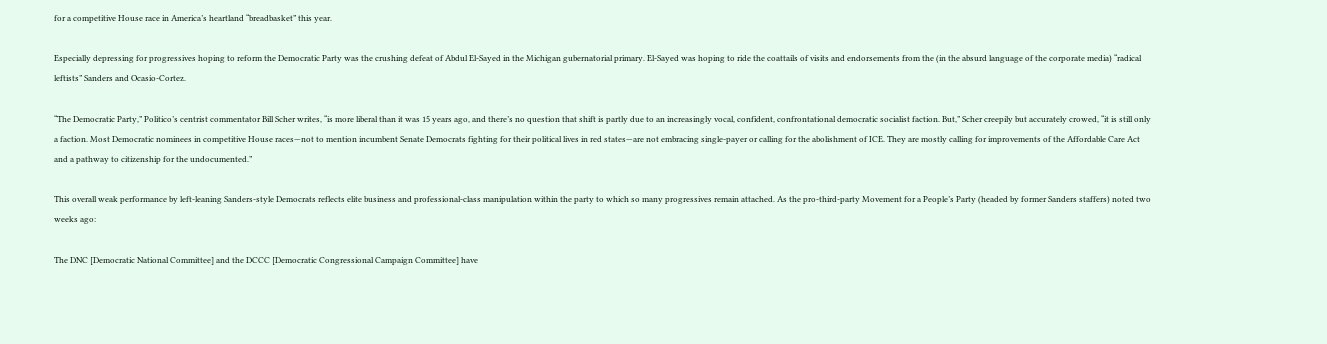for a competitive House race in America’s heartland “breadbasket” this year.

Especially depressing for progressives hoping to reform the Democratic Party was the crushing defeat of Abdul El-Sayed in the Michigan gubernatorial primary. El-Sayed was hoping to ride the coattails of visits and endorsements from the (in the absurd language of the corporate media) “radical leftists” Sanders and Ocasio-Cortez.

“The Democratic Party,” Politico’s centrist commentator Bill Scher writes, “is more liberal than it was 15 years ago, and there’s no question that shift is partly due to an increasingly vocal, confident, confrontational democratic socialist faction. But,” Scher creepily but accurately crowed, “it is still only a faction. Most Democratic nominees in competitive House races—not to mention incumbent Senate Democrats fighting for their political lives in red states—are not embracing single-payer or calling for the abolishment of ICE. They are mostly calling for improvements of the Affordable Care Act and a pathway to citizenship for the undocumented.”

This overall weak performance by left-leaning Sanders-style Democrats reflects elite business and professional-class manipulation within the party to which so many progressives remain attached. As the pro-third-party Movement for a People’s Party (headed by former Sanders staffers) noted two weeks ago:

The DNC [Democratic National Committee] and the DCCC [Democratic Congressional Campaign Committee] have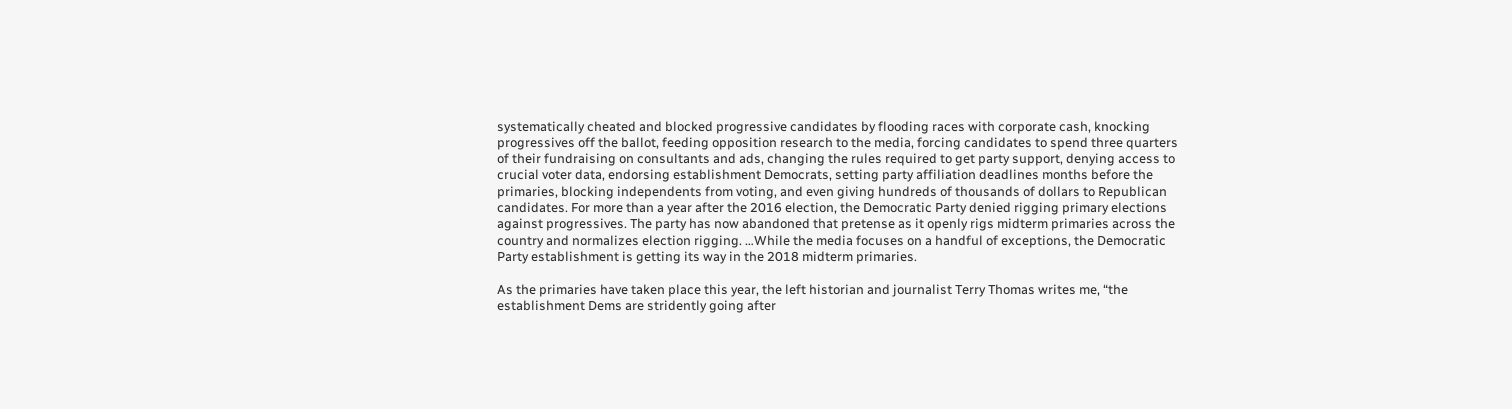systematically cheated and blocked progressive candidates by flooding races with corporate cash, knocking progressives off the ballot, feeding opposition research to the media, forcing candidates to spend three quarters of their fundraising on consultants and ads, changing the rules required to get party support, denying access to crucial voter data, endorsing establishment Democrats, setting party affiliation deadlines months before the primaries, blocking independents from voting, and even giving hundreds of thousands of dollars to Republican candidates. For more than a year after the 2016 election, the Democratic Party denied rigging primary elections against progressives. The party has now abandoned that pretense as it openly rigs midterm primaries across the country and normalizes election rigging. …While the media focuses on a handful of exceptions, the Democratic Party establishment is getting its way in the 2018 midterm primaries.

As the primaries have taken place this year, the left historian and journalist Terry Thomas writes me, “the establishment Dems are stridently going after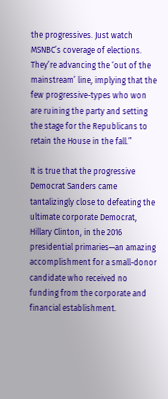the progressives. Just watch MSNBC’s coverage of elections. They’re advancing the ‘out of the mainstream’ line, implying that the few progressive-types who won are ruining the party and setting the stage for the Republicans to retain the House in the fall.”

It is true that the progressive Democrat Sanders came tantalizingly close to defeating the ultimate corporate Democrat, Hillary Clinton, in the 2016 presidential primaries—an amazing accomplishment for a small-donor candidate who received no funding from the corporate and financial establishment.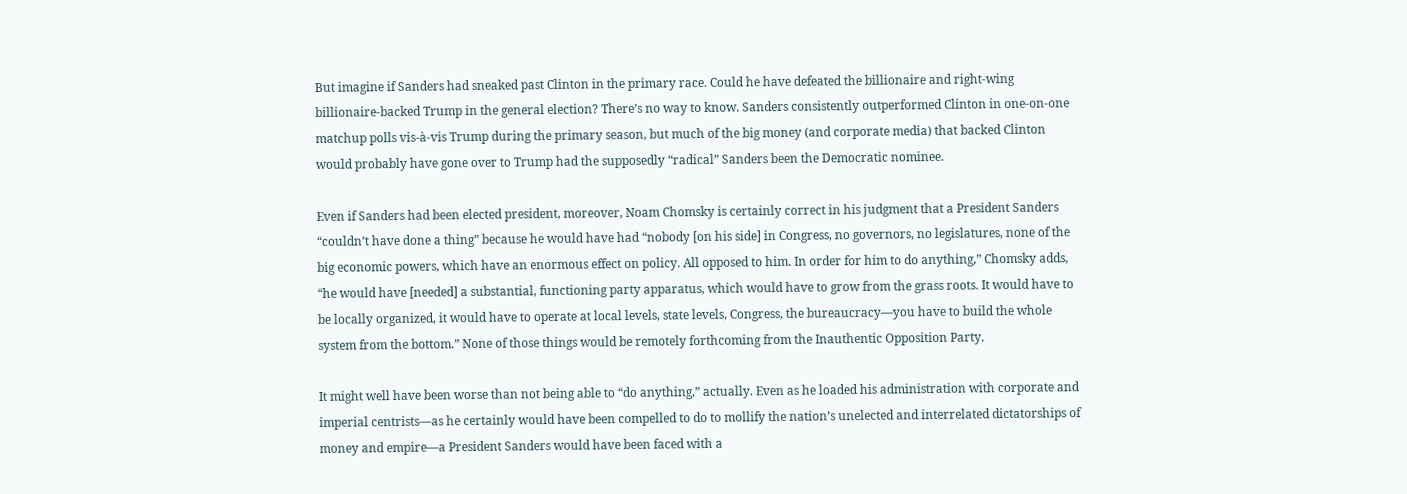But imagine if Sanders had sneaked past Clinton in the primary race. Could he have defeated the billionaire and right-wing billionaire-backed Trump in the general election? There’s no way to know. Sanders consistently outperformed Clinton in one-on-one matchup polls vis-à-vis Trump during the primary season, but much of the big money (and corporate media) that backed Clinton would probably have gone over to Trump had the supposedly “radical” Sanders been the Democratic nominee.

Even if Sanders had been elected president, moreover, Noam Chomsky is certainly correct in his judgment that a President Sanders “couldn’t have done a thing” because he would have had “nobody [on his side] in Congress, no governors, no legislatures, none of the big economic powers, which have an enormous effect on policy. All opposed to him. In order for him to do anything,” Chomsky adds, “he would have [needed] a substantial, functioning party apparatus, which would have to grow from the grass roots. It would have to be locally organized, it would have to operate at local levels, state levels, Congress, the bureaucracy—you have to build the whole system from the bottom.” None of those things would be remotely forthcoming from the Inauthentic Opposition Party.

It might well have been worse than not being able to “do anything,” actually. Even as he loaded his administration with corporate and imperial centrists—as he certainly would have been compelled to do to mollify the nation’s unelected and interrelated dictatorships of money and empire—a President Sanders would have been faced with a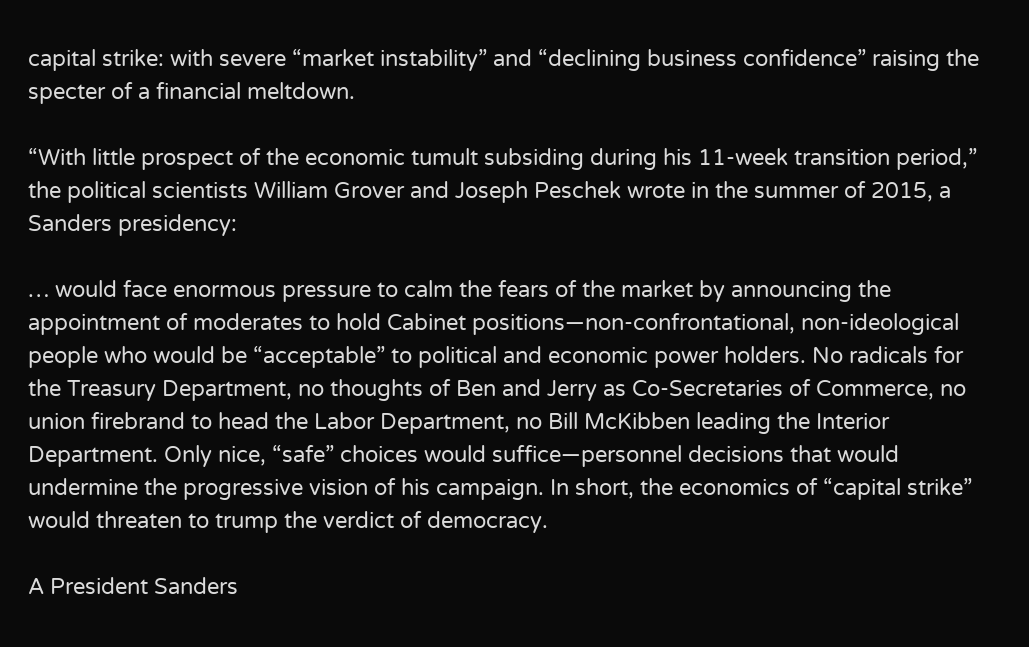capital strike: with severe “market instability” and “declining business confidence” raising the specter of a financial meltdown.

“With little prospect of the economic tumult subsiding during his 11-week transition period,” the political scientists William Grover and Joseph Peschek wrote in the summer of 2015, a Sanders presidency:

… would face enormous pressure to calm the fears of the market by announcing the appointment of moderates to hold Cabinet positions—non-confrontational, non-ideological people who would be “acceptable” to political and economic power holders. No radicals for the Treasury Department, no thoughts of Ben and Jerry as Co-Secretaries of Commerce, no union firebrand to head the Labor Department, no Bill McKibben leading the Interior Department. Only nice, “safe” choices would suffice—personnel decisions that would undermine the progressive vision of his campaign. In short, the economics of “capital strike” would threaten to trump the verdict of democracy.

A President Sanders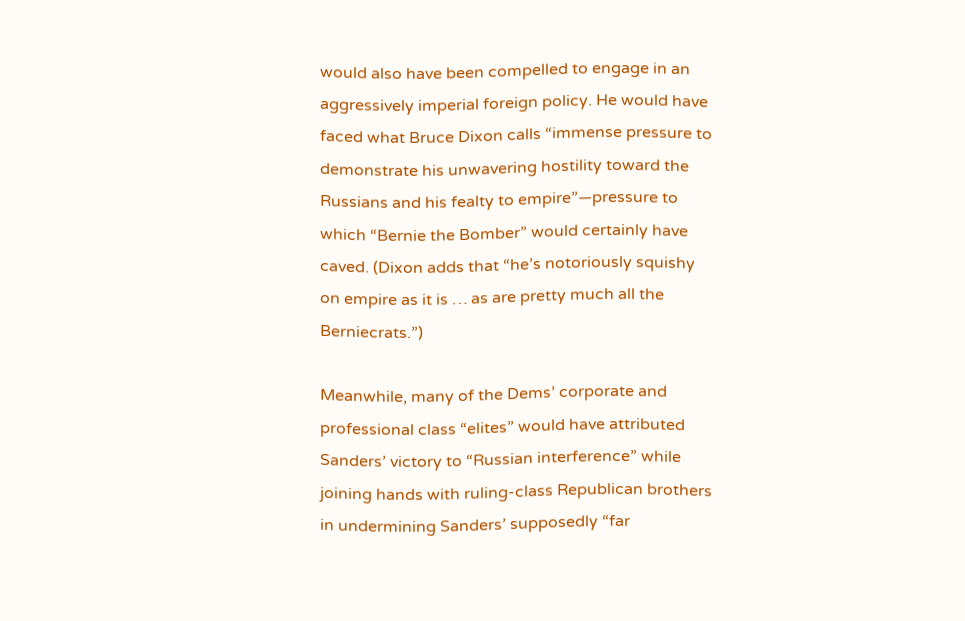would also have been compelled to engage in an aggressively imperial foreign policy. He would have faced what Bruce Dixon calls “immense pressure to demonstrate his unwavering hostility toward the Russians and his fealty to empire”—pressure to which “Bernie the Bomber” would certainly have caved. (Dixon adds that “he’s notoriously squishy on empire as it is … as are pretty much all the Berniecrats.”)

Meanwhile, many of the Dems’ corporate and professional class “elites” would have attributed Sanders’ victory to “Russian interference” while joining hands with ruling-class Republican brothers in undermining Sanders’ supposedly “far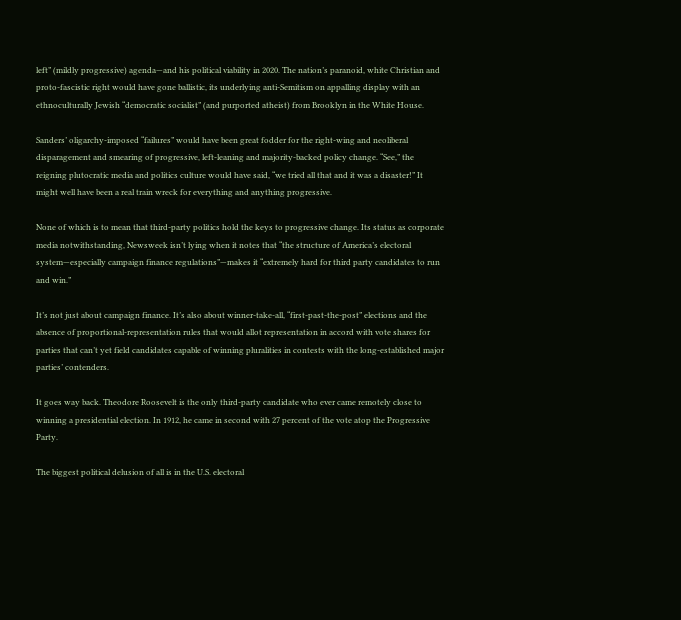left” (mildly progressive) agenda—and his political viability in 2020. The nation’s paranoid, white Christian and proto-fascistic right would have gone ballistic, its underlying anti-Semitism on appalling display with an ethnoculturally Jewish “democratic socialist” (and purported atheist) from Brooklyn in the White House.

Sanders’ oligarchy-imposed “failures” would have been great fodder for the right-wing and neoliberal disparagement and smearing of progressive, left-leaning and majority-backed policy change. “See,” the reigning plutocratic media and politics culture would have said, “we tried all that and it was a disaster!” It might well have been a real train wreck for everything and anything progressive.

None of which is to mean that third-party politics hold the keys to progressive change. Its status as corporate media notwithstanding, Newsweek isn’t lying when it notes that “the structure of America’s electoral system—especially campaign finance regulations”—makes it “extremely hard for third party candidates to run and win.”

It’s not just about campaign finance. It’s also about winner-take-all, “first-past-the-post” elections and the absence of proportional-representation rules that would allot representation in accord with vote shares for parties that can’t yet field candidates capable of winning pluralities in contests with the long-established major parties’ contenders.

It goes way back. Theodore Roosevelt is the only third-party candidate who ever came remotely close to winning a presidential election. In 1912, he came in second with 27 percent of the vote atop the Progressive Party.

The biggest political delusion of all is in the U.S. electoral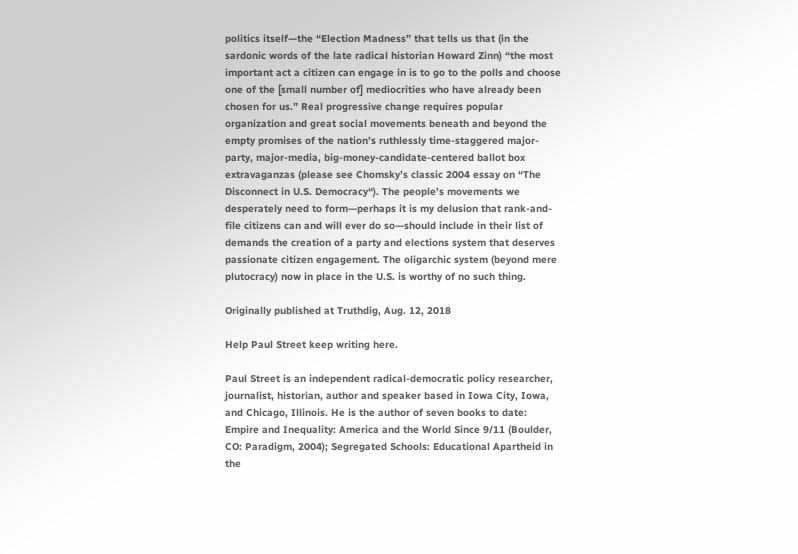politics itself—the “Election Madness” that tells us that (in the sardonic words of the late radical historian Howard Zinn) “the most important act a citizen can engage in is to go to the polls and choose one of the [small number of] mediocrities who have already been chosen for us.” Real progressive change requires popular organization and great social movements beneath and beyond the empty promises of the nation’s ruthlessly time-staggered major-party, major-media, big-money-candidate-centered ballot box extravaganzas (please see Chomsky’s classic 2004 essay on “The Disconnect in U.S. Democracy“). The people’s movements we desperately need to form—perhaps it is my delusion that rank-and-file citizens can and will ever do so—should include in their list of demands the creation of a party and elections system that deserves passionate citizen engagement. The oligarchic system (beyond mere plutocracy) now in place in the U.S. is worthy of no such thing.

Originally published at Truthdig, Aug. 12, 2018

Help Paul Street keep writing here.

Paul Street is an independent radical-democratic policy researcher, journalist, historian, author and speaker based in Iowa City, Iowa, and Chicago, Illinois. He is the author of seven books to date: Empire and Inequality: America and the World Since 9/11 (Boulder, CO: Paradigm, 2004); Segregated Schools: Educational Apartheid in the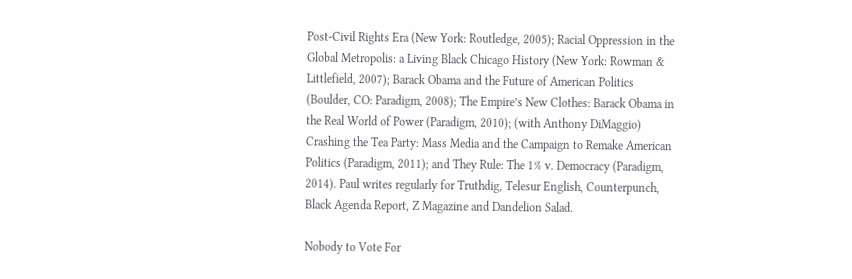Post-Civil Rights Era (New York: Routledge, 2005); Racial Oppression in the Global Metropolis: a Living Black Chicago History (New York: Rowman & Littlefield, 2007); Barack Obama and the Future of American Politics (Boulder, CO: Paradigm, 2008); The Empire’s New Clothes: Barack Obama in the Real World of Power (Paradigm, 2010); (with Anthony DiMaggio) Crashing the Tea Party: Mass Media and the Campaign to Remake American Politics (Paradigm, 2011); and They Rule: The 1% v. Democracy (Paradigm, 2014). Paul writes regularly for Truthdig, Telesur English, Counterpunch, Black Agenda Report, Z Magazine and Dandelion Salad.

Nobody to Vote For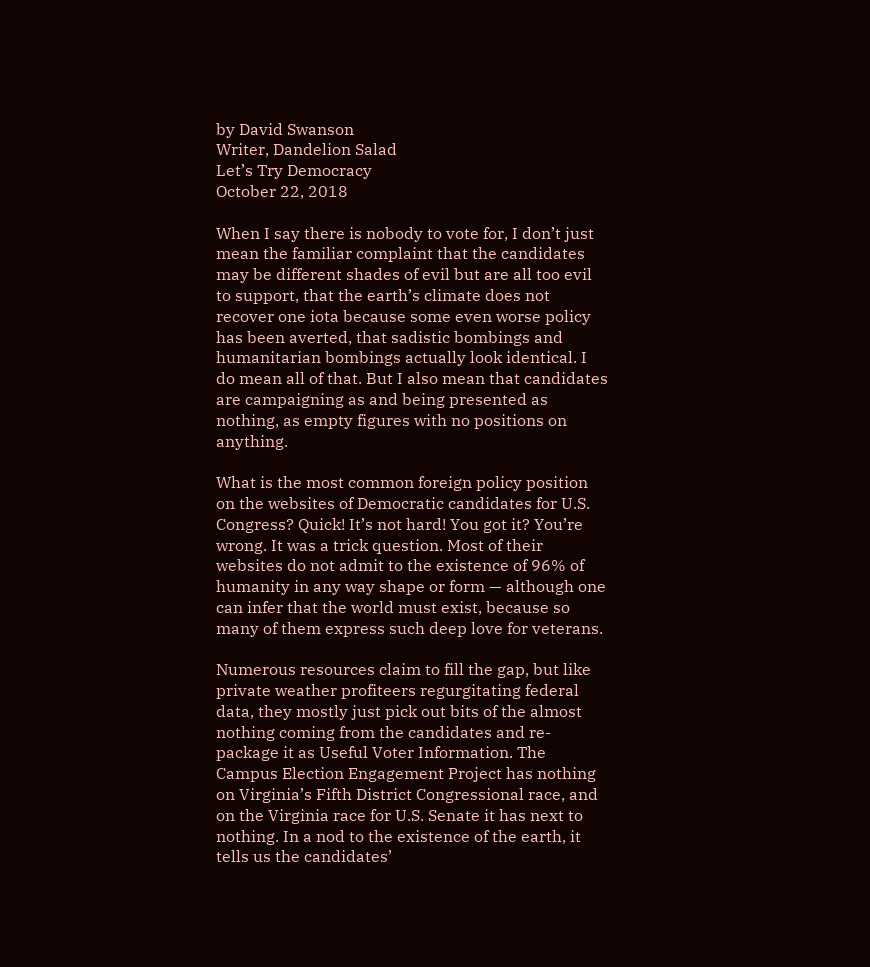by David Swanson
Writer, Dandelion Salad
Let’s Try Democracy
October 22, 2018

When I say there is nobody to vote for, I don’t just mean the familiar complaint that the candidates may be different shades of evil but are all too evil to support, that the earth’s climate does not recover one iota because some even worse policy has been averted, that sadistic bombings and humanitarian bombings actually look identical. I do mean all of that. But I also mean that candidates are campaigning as and being presented as nothing, as empty figures with no positions on anything.

What is the most common foreign policy position on the websites of Democratic candidates for U.S. Congress? Quick! It’s not hard! You got it? You’re wrong. It was a trick question. Most of their websites do not admit to the existence of 96% of humanity in any way shape or form — although one can infer that the world must exist, because so many of them express such deep love for veterans.

Numerous resources claim to fill the gap, but like private weather profiteers regurgitating federal data, they mostly just pick out bits of the almost nothing coming from the candidates and re-package it as Useful Voter Information. The Campus Election Engagement Project has nothing on Virginia’s Fifth District Congressional race, and on the Virginia race for U.S. Senate it has next to nothing. In a nod to the existence of the earth, it tells us the candidates’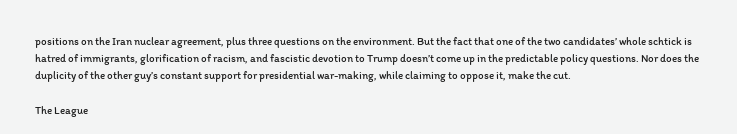positions on the Iran nuclear agreement, plus three questions on the environment. But the fact that one of the two candidates’ whole schtick is hatred of immigrants, glorification of racism, and fascistic devotion to Trump doesn’t come up in the predictable policy questions. Nor does the duplicity of the other guy’s constant support for presidential war-making, while claiming to oppose it, make the cut.

The League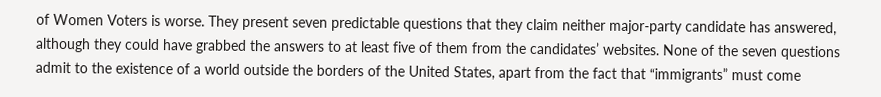of Women Voters is worse. They present seven predictable questions that they claim neither major-party candidate has answered, although they could have grabbed the answers to at least five of them from the candidates’ websites. None of the seven questions admit to the existence of a world outside the borders of the United States, apart from the fact that “immigrants” must come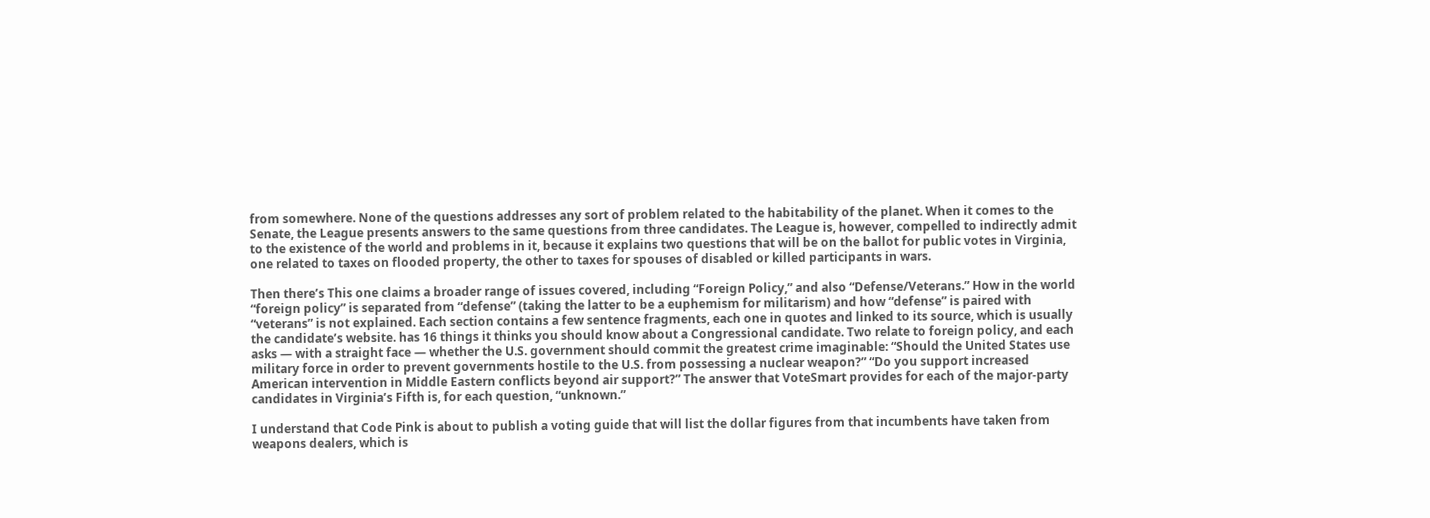from somewhere. None of the questions addresses any sort of problem related to the habitability of the planet. When it comes to the Senate, the League presents answers to the same questions from three candidates. The League is, however, compelled to indirectly admit to the existence of the world and problems in it, because it explains two questions that will be on the ballot for public votes in Virginia, one related to taxes on flooded property, the other to taxes for spouses of disabled or killed participants in wars.

Then there’s This one claims a broader range of issues covered, including “Foreign Policy,” and also “Defense/Veterans.” How in the world “foreign policy” is separated from “defense” (taking the latter to be a euphemism for militarism) and how “defense” is paired with “veterans” is not explained. Each section contains a few sentence fragments, each one in quotes and linked to its source, which is usually the candidate’s website. has 16 things it thinks you should know about a Congressional candidate. Two relate to foreign policy, and each asks — with a straight face — whether the U.S. government should commit the greatest crime imaginable: “Should the United States use military force in order to prevent governments hostile to the U.S. from possessing a nuclear weapon?” “Do you support increased American intervention in Middle Eastern conflicts beyond air support?” The answer that VoteSmart provides for each of the major-party candidates in Virginia’s Fifth is, for each question, “unknown.”

I understand that Code Pink is about to publish a voting guide that will list the dollar figures from that incumbents have taken from weapons dealers, which is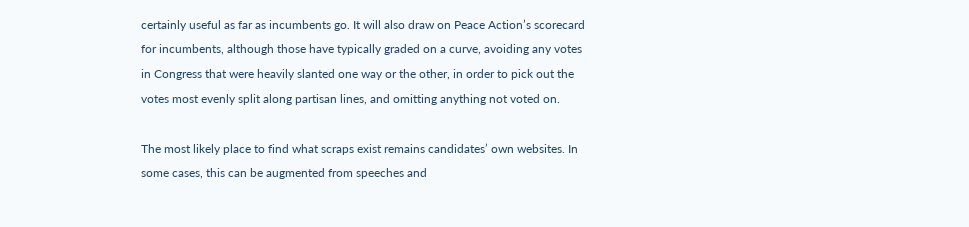certainly useful as far as incumbents go. It will also draw on Peace Action’s scorecard for incumbents, although those have typically graded on a curve, avoiding any votes in Congress that were heavily slanted one way or the other, in order to pick out the votes most evenly split along partisan lines, and omitting anything not voted on.

The most likely place to find what scraps exist remains candidates’ own websites. In some cases, this can be augmented from speeches and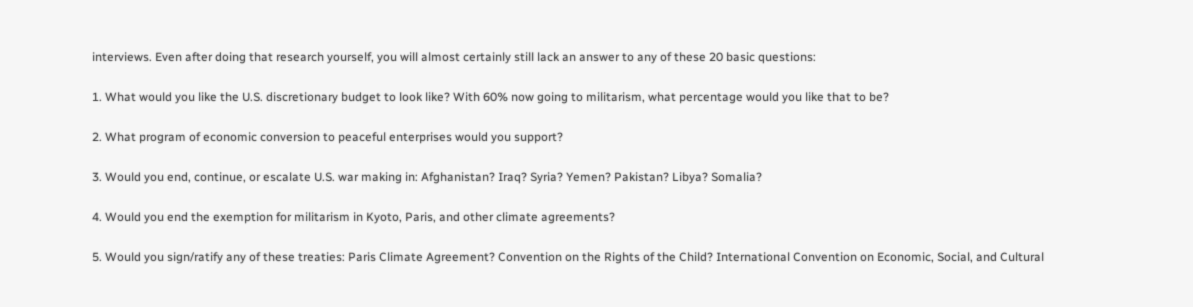interviews. Even after doing that research yourself, you will almost certainly still lack an answer to any of these 20 basic questions:

1. What would you like the U.S. discretionary budget to look like? With 60% now going to militarism, what percentage would you like that to be?

2. What program of economic conversion to peaceful enterprises would you support?

3. Would you end, continue, or escalate U.S. war making in: Afghanistan? Iraq? Syria? Yemen? Pakistan? Libya? Somalia?

4. Would you end the exemption for militarism in Kyoto, Paris, and other climate agreements?

5. Would you sign/ratify any of these treaties: Paris Climate Agreement? Convention on the Rights of the Child? International Convention on Economic, Social, and Cultural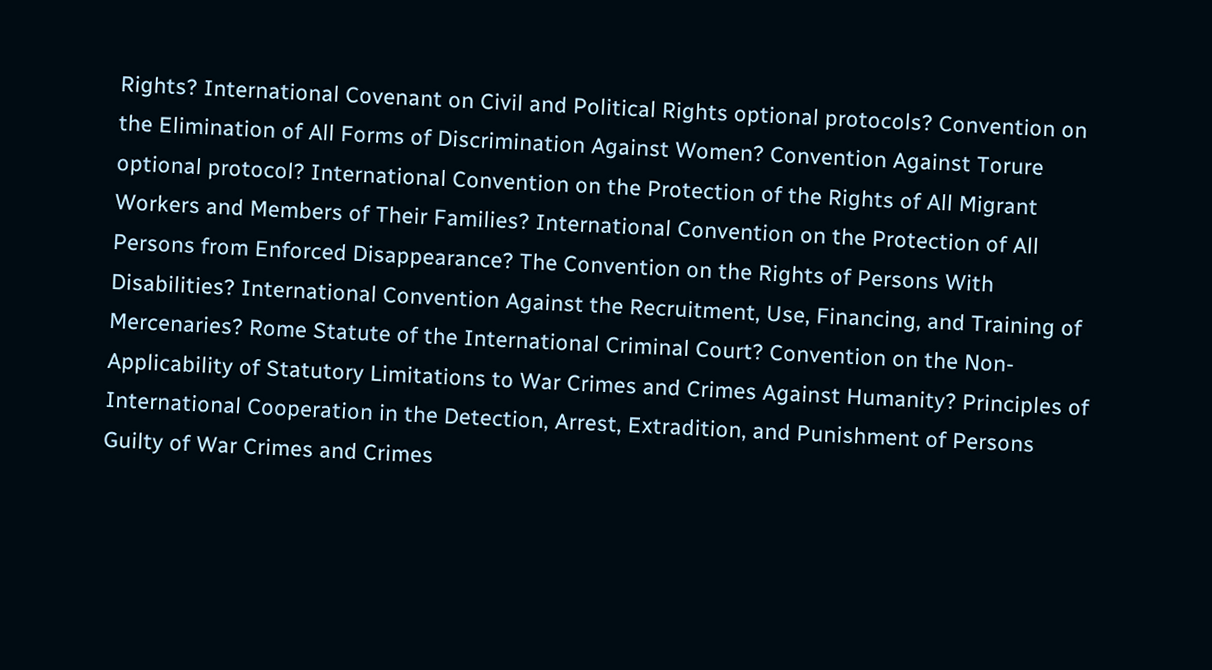Rights? International Covenant on Civil and Political Rights optional protocols? Convention on the Elimination of All Forms of Discrimination Against Women? Convention Against Torure optional protocol? International Convention on the Protection of the Rights of All Migrant Workers and Members of Their Families? International Convention on the Protection of All Persons from Enforced Disappearance? The Convention on the Rights of Persons With Disabilities? International Convention Against the Recruitment, Use, Financing, and Training of Mercenaries? Rome Statute of the International Criminal Court? Convention on the Non-Applicability of Statutory Limitations to War Crimes and Crimes Against Humanity? Principles of International Cooperation in the Detection, Arrest, Extradition, and Punishment of Persons Guilty of War Crimes and Crimes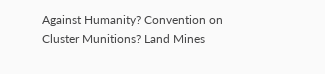Against Humanity? Convention on Cluster Munitions? Land Mines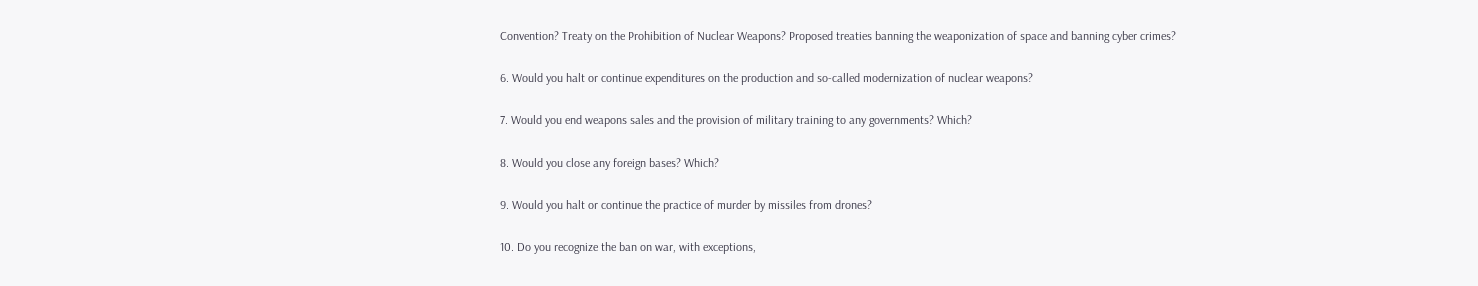Convention? Treaty on the Prohibition of Nuclear Weapons? Proposed treaties banning the weaponization of space and banning cyber crimes?

6. Would you halt or continue expenditures on the production and so-called modernization of nuclear weapons?

7. Would you end weapons sales and the provision of military training to any governments? Which?

8. Would you close any foreign bases? Which?

9. Would you halt or continue the practice of murder by missiles from drones?

10. Do you recognize the ban on war, with exceptions,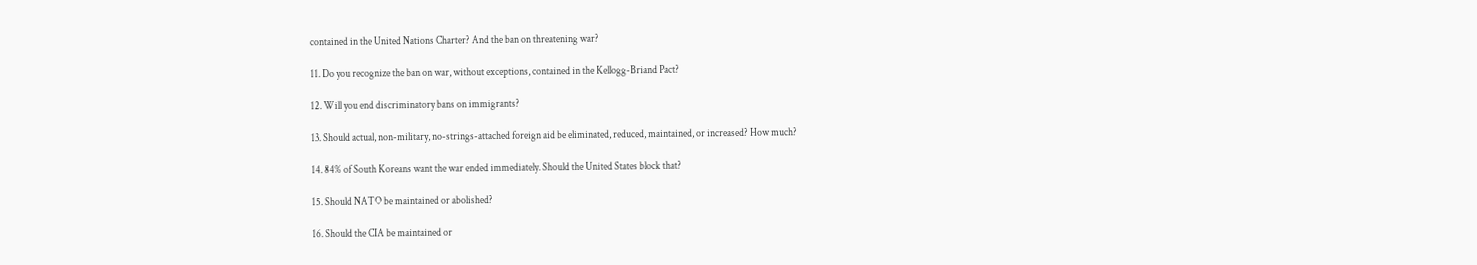contained in the United Nations Charter? And the ban on threatening war?

11. Do you recognize the ban on war, without exceptions, contained in the Kellogg-Briand Pact?

12. Will you end discriminatory bans on immigrants?

13. Should actual, non-military, no-strings-attached foreign aid be eliminated, reduced, maintained, or increased? How much?

14. 84% of South Koreans want the war ended immediately. Should the United States block that?

15. Should NATO be maintained or abolished?

16. Should the CIA be maintained or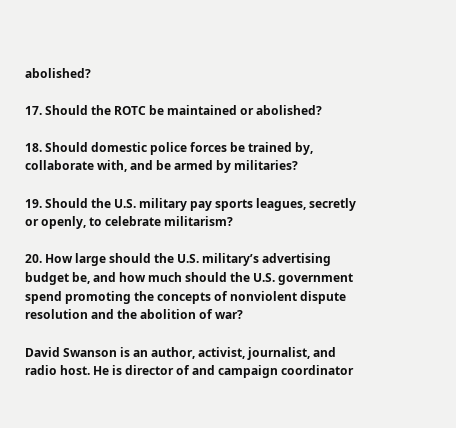abolished?

17. Should the ROTC be maintained or abolished?

18. Should domestic police forces be trained by, collaborate with, and be armed by militaries?

19. Should the U.S. military pay sports leagues, secretly or openly, to celebrate militarism?

20. How large should the U.S. military’s advertising budget be, and how much should the U.S. government spend promoting the concepts of nonviolent dispute resolution and the abolition of war?

David Swanson is an author, activist, journalist, and radio host. He is director of and campaign coordinator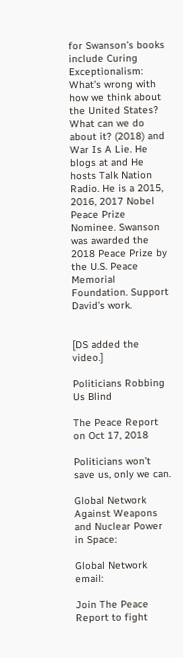for Swanson’s books include Curing Exceptionalism: What’s wrong with how we think about the United States? What can we do about it? (2018) and War Is A Lie. He blogs at and He hosts Talk Nation Radio. He is a 2015, 2016, 2017 Nobel Peace Prize Nominee. Swanson was awarded the 2018 Peace Prize by the U.S. Peace Memorial Foundation. Support David’s work.


[DS added the video.]

Politicians Robbing Us Blind

The Peace Report on Oct 17, 2018

Politicians won’t save us, only we can.

Global Network Against Weapons and Nuclear Power in Space:

Global Network email:

Join The Peace Report to fight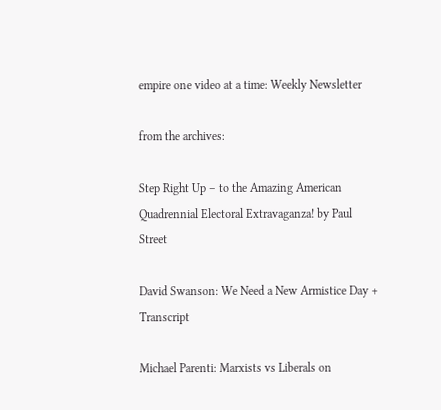empire one video at a time: Weekly Newsletter

from the archives:

Step Right Up – to the Amazing American Quadrennial Electoral Extravaganza! by Paul Street

David Swanson: We Need a New Armistice Day + Transcript

Michael Parenti: Marxists vs Liberals on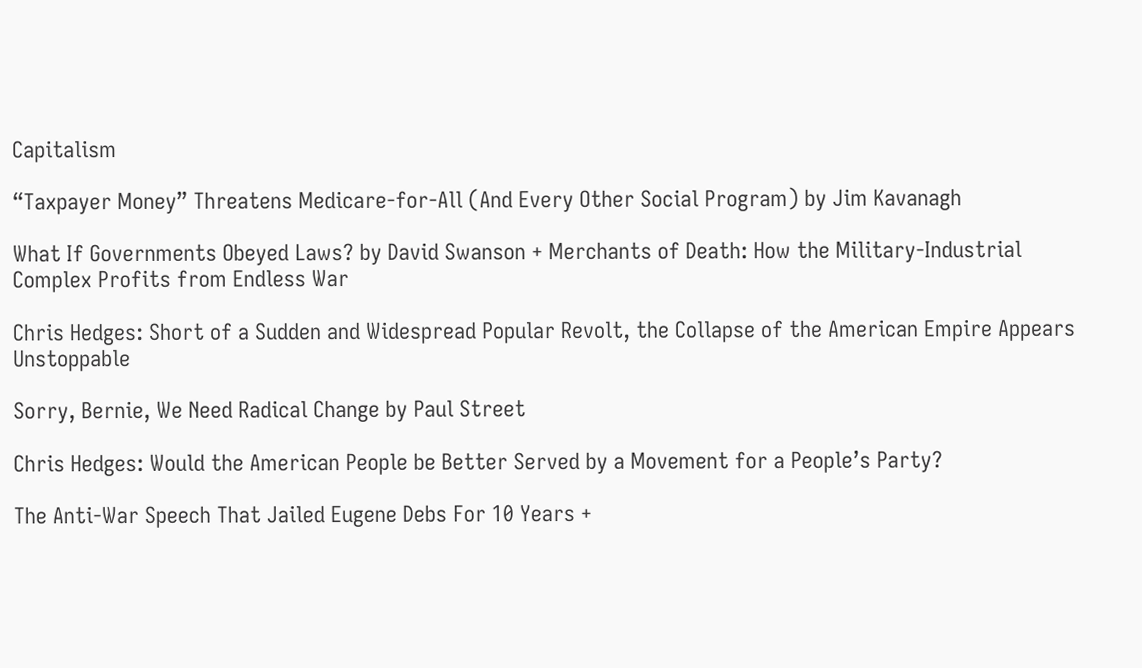Capitalism

“Taxpayer Money” Threatens Medicare-for-All (And Every Other Social Program) by Jim Kavanagh

What If Governments Obeyed Laws? by David Swanson + Merchants of Death: How the Military-Industrial Complex Profits from Endless War

Chris Hedges: Short of a Sudden and Widespread Popular Revolt, the Collapse of the American Empire Appears Unstoppable

Sorry, Bernie, We Need Radical Change by Paul Street

Chris Hedges: Would the American People be Better Served by a Movement for a People’s Party?

The Anti-War Speech That Jailed Eugene Debs For 10 Years +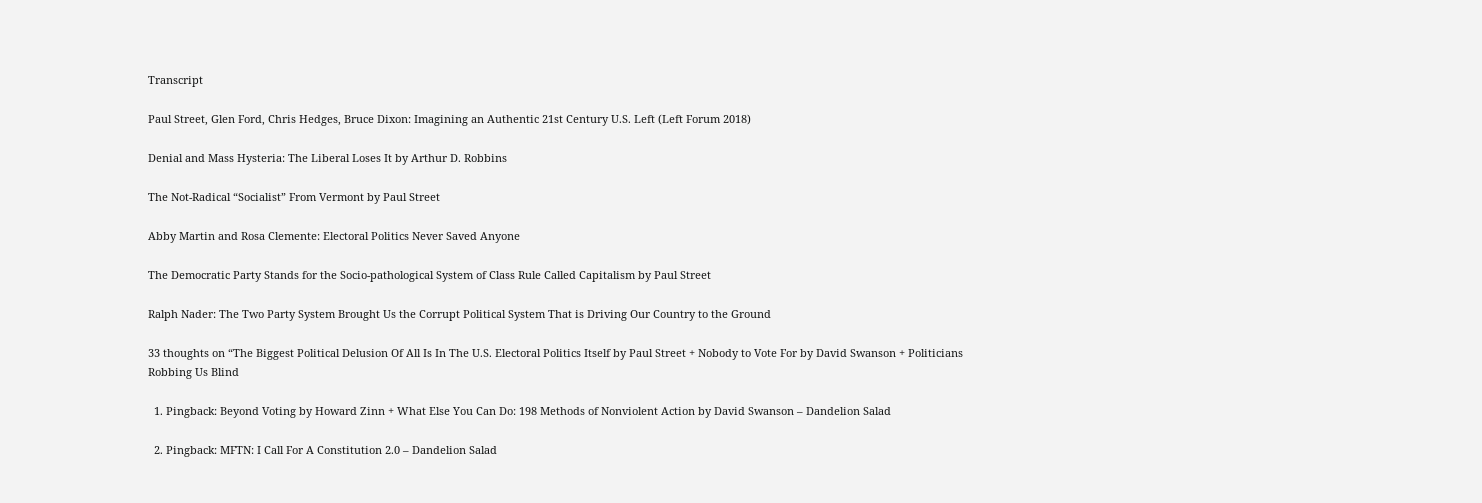Transcript

Paul Street, Glen Ford, Chris Hedges, Bruce Dixon: Imagining an Authentic 21st Century U.S. Left (Left Forum 2018)

Denial and Mass Hysteria: The Liberal Loses It by Arthur D. Robbins

The Not-Radical “Socialist” From Vermont by Paul Street

Abby Martin and Rosa Clemente: Electoral Politics Never Saved Anyone

The Democratic Party Stands for the Socio-pathological System of Class Rule Called Capitalism by Paul Street

Ralph Nader: The Two Party System Brought Us the Corrupt Political System That is Driving Our Country to the Ground

33 thoughts on “The Biggest Political Delusion Of All Is In The U.S. Electoral Politics Itself by Paul Street + Nobody to Vote For by David Swanson + Politicians Robbing Us Blind

  1. Pingback: Beyond Voting by Howard Zinn + What Else You Can Do: 198 Methods of Nonviolent Action by David Swanson – Dandelion Salad

  2. Pingback: MFTN: I Call For A Constitution 2.0 – Dandelion Salad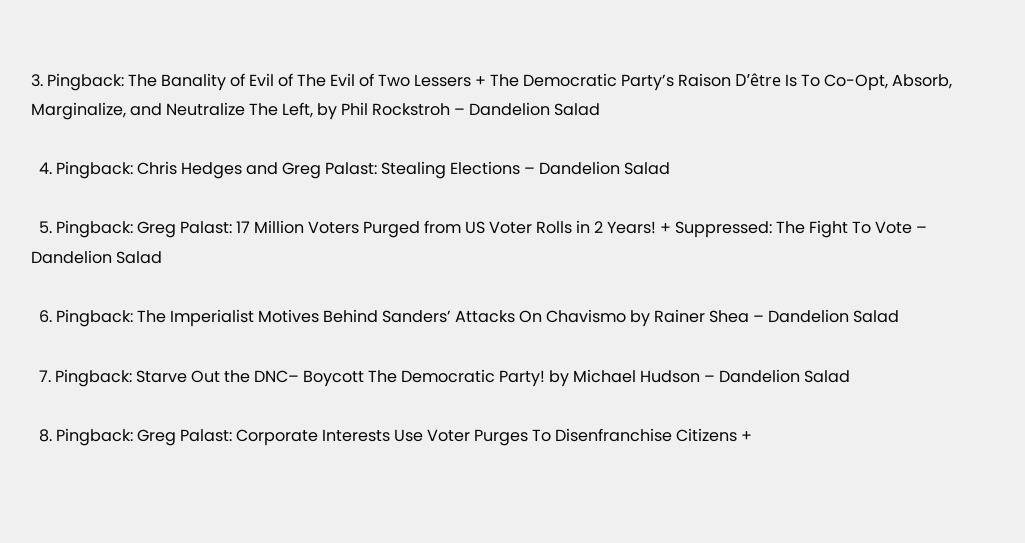3. Pingback: The Banality of Evil of The Evil of Two Lessers + The Democratic Party’s Raison D’être Is To Co-Opt, Absorb, Marginalize, and Neutralize The Left, by Phil Rockstroh – Dandelion Salad

  4. Pingback: Chris Hedges and Greg Palast: Stealing Elections – Dandelion Salad

  5. Pingback: Greg Palast: 17 Million Voters Purged from US Voter Rolls in 2 Years! + Suppressed: The Fight To Vote – Dandelion Salad

  6. Pingback: The Imperialist Motives Behind Sanders’ Attacks On Chavismo by Rainer Shea – Dandelion Salad

  7. Pingback: Starve Out the DNC– Boycott The Democratic Party! by Michael Hudson – Dandelion Salad

  8. Pingback: Greg Palast: Corporate Interests Use Voter Purges To Disenfranchise Citizens +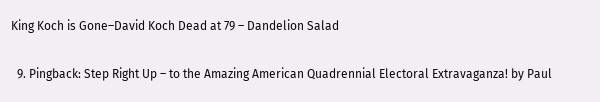King Koch is Gone–David Koch Dead at 79 – Dandelion Salad

  9. Pingback: Step Right Up – to the Amazing American Quadrennial Electoral Extravaganza! by Paul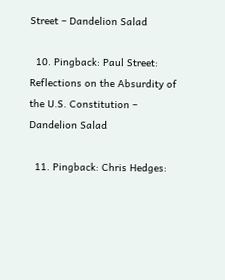Street – Dandelion Salad

  10. Pingback: Paul Street: Reflections on the Absurdity of the U.S. Constitution – Dandelion Salad

  11. Pingback: Chris Hedges: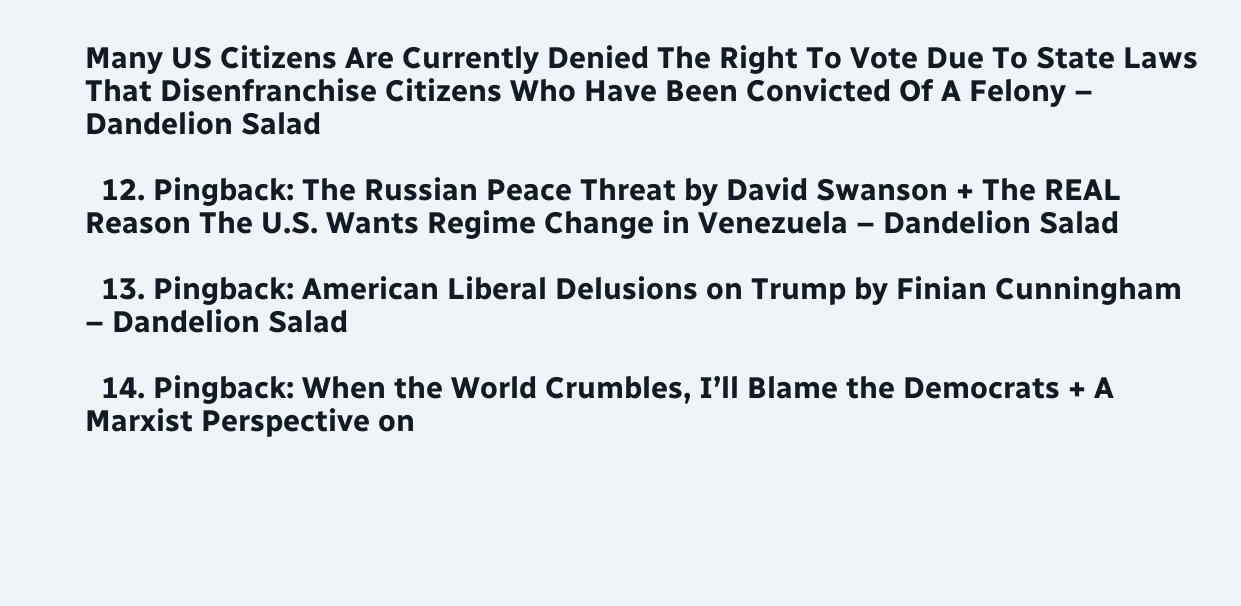Many US Citizens Are Currently Denied The Right To Vote Due To State Laws That Disenfranchise Citizens Who Have Been Convicted Of A Felony – Dandelion Salad

  12. Pingback: The Russian Peace Threat by David Swanson + The REAL Reason The U.S. Wants Regime Change in Venezuela – Dandelion Salad

  13. Pingback: American Liberal Delusions on Trump by Finian Cunningham – Dandelion Salad

  14. Pingback: When the World Crumbles, I’ll Blame the Democrats + A Marxist Perspective on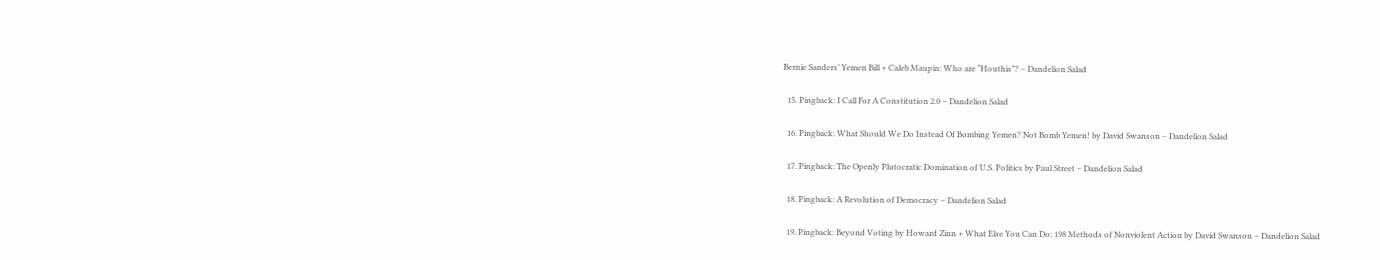Bernie Sanders’ Yemen Bill + Caleb Maupin: Who are “Houthis”? – Dandelion Salad

  15. Pingback: I Call For A Constitution 2.0 – Dandelion Salad

  16. Pingback: What Should We Do Instead Of Bombing Yemen? Not Bomb Yemen! by David Swanson – Dandelion Salad

  17. Pingback: The Openly Plutocratic Domination of U.S. Politics by Paul Street – Dandelion Salad

  18. Pingback: A Revolution of Democracy – Dandelion Salad

  19. Pingback: Beyond Voting by Howard Zinn + What Else You Can Do: 198 Methods of Nonviolent Action by David Swanson – Dandelion Salad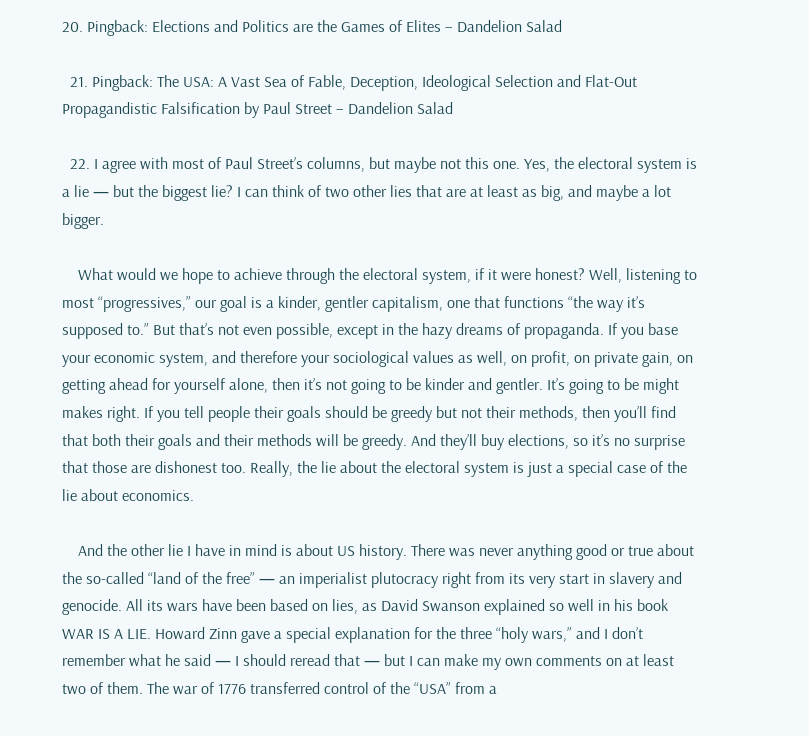20. Pingback: Elections and Politics are the Games of Elites – Dandelion Salad

  21. Pingback: The USA: A Vast Sea of Fable, Deception, Ideological Selection and Flat-Out Propagandistic Falsification by Paul Street – Dandelion Salad

  22. I agree with most of Paul Street’s columns, but maybe not this one. Yes, the electoral system is a lie — but the biggest lie? I can think of two other lies that are at least as big, and maybe a lot bigger.

    What would we hope to achieve through the electoral system, if it were honest? Well, listening to most “progressives,” our goal is a kinder, gentler capitalism, one that functions “the way it’s supposed to.” But that’s not even possible, except in the hazy dreams of propaganda. If you base your economic system, and therefore your sociological values as well, on profit, on private gain, on getting ahead for yourself alone, then it’s not going to be kinder and gentler. It’s going to be might makes right. If you tell people their goals should be greedy but not their methods, then you’ll find that both their goals and their methods will be greedy. And they’ll buy elections, so it’s no surprise that those are dishonest too. Really, the lie about the electoral system is just a special case of the lie about economics.

    And the other lie I have in mind is about US history. There was never anything good or true about the so-called “land of the free” — an imperialist plutocracy right from its very start in slavery and genocide. All its wars have been based on lies, as David Swanson explained so well in his book WAR IS A LIE. Howard Zinn gave a special explanation for the three “holy wars,” and I don’t remember what he said — I should reread that — but I can make my own comments on at least two of them. The war of 1776 transferred control of the “USA” from a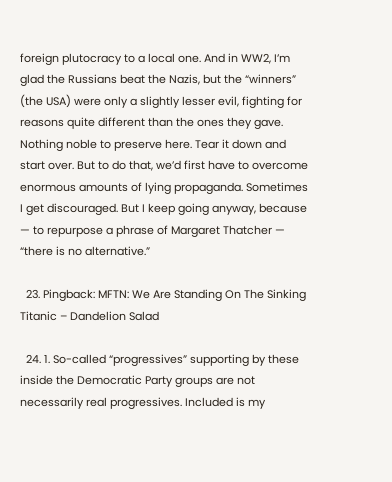foreign plutocracy to a local one. And in WW2, I’m glad the Russians beat the Nazis, but the “winners” (the USA) were only a slightly lesser evil, fighting for reasons quite different than the ones they gave. Nothing noble to preserve here. Tear it down and start over. But to do that, we’d first have to overcome enormous amounts of lying propaganda. Sometimes I get discouraged. But I keep going anyway, because — to repurpose a phrase of Margaret Thatcher — “there is no alternative.”

  23. Pingback: MFTN: We Are Standing On The Sinking Titanic – Dandelion Salad

  24. 1. So-called “progressives” supporting by these inside the Democratic Party groups are not necessarily real progressives. Included is my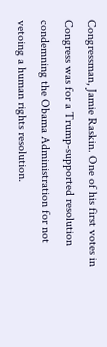Congressman, Jamie Raskin. One of his first votes in Congress was for a Trump-supported resolution condemning the Obama Administration for not vetoing a human rights resolution.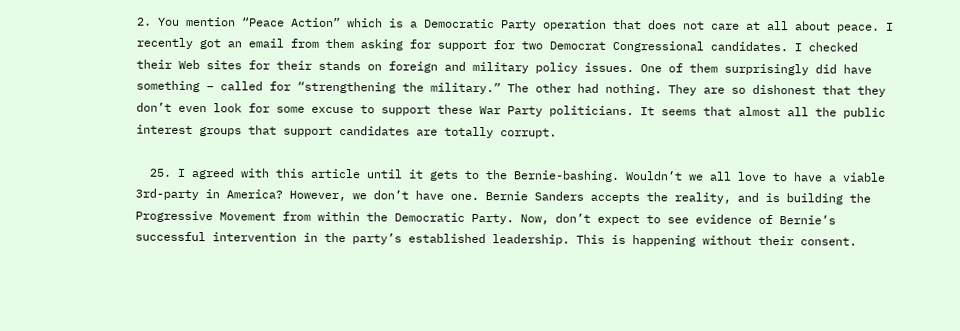2. You mention “Peace Action” which is a Democratic Party operation that does not care at all about peace. I recently got an email from them asking for support for two Democrat Congressional candidates. I checked their Web sites for their stands on foreign and military policy issues. One of them surprisingly did have something – called for “strengthening the military.” The other had nothing. They are so dishonest that they don’t even look for some excuse to support these War Party politicians. It seems that almost all the public interest groups that support candidates are totally corrupt.

  25. I agreed with this article until it gets to the Bernie-bashing. Wouldn’t we all love to have a viable 3rd-party in America? However, we don’t have one. Bernie Sanders accepts the reality, and is building the Progressive Movement from within the Democratic Party. Now, don’t expect to see evidence of Bernie’s successful intervention in the party’s established leadership. This is happening without their consent.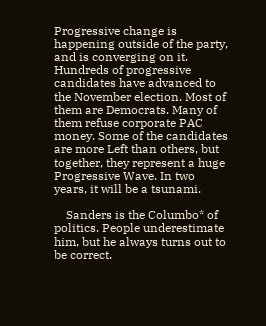Progressive change is happening outside of the party, and is converging on it. Hundreds of progressive candidates have advanced to the November election. Most of them are Democrats. Many of them refuse corporate PAC money. Some of the candidates are more Left than others, but together, they represent a huge Progressive Wave. In two years, it will be a tsunami.

    Sanders is the Columbo* of politics. People underestimate him, but he always turns out to be correct.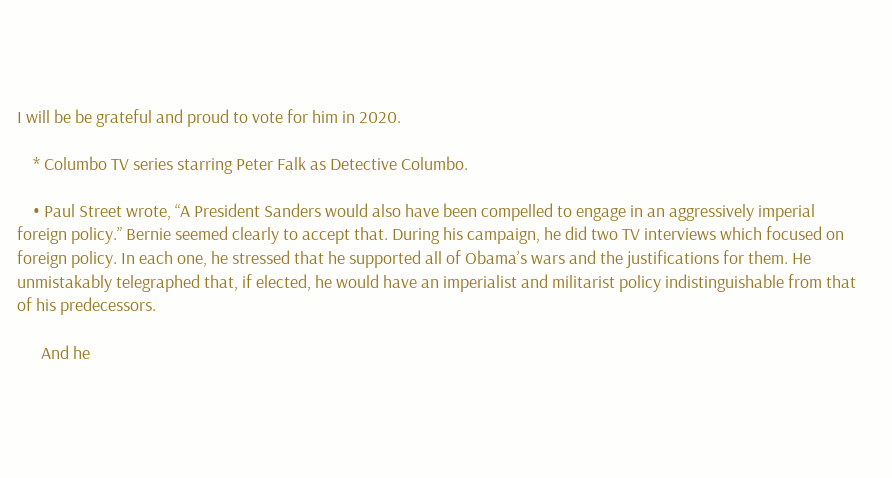I will be be grateful and proud to vote for him in 2020.

    * Columbo TV series starring Peter Falk as Detective Columbo.

    • Paul Street wrote, “A President Sanders would also have been compelled to engage in an aggressively imperial foreign policy.” Bernie seemed clearly to accept that. During his campaign, he did two TV interviews which focused on foreign policy. In each one, he stressed that he supported all of Obama’s wars and the justifications for them. He unmistakably telegraphed that, if elected, he would have an imperialist and militarist policy indistinguishable from that of his predecessors.

      And he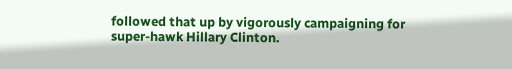followed that up by vigorously campaigning for super-hawk Hillary Clinton.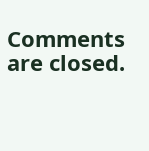Comments are closed.